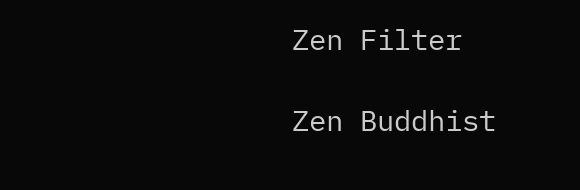Zen Filter

Zen Buddhist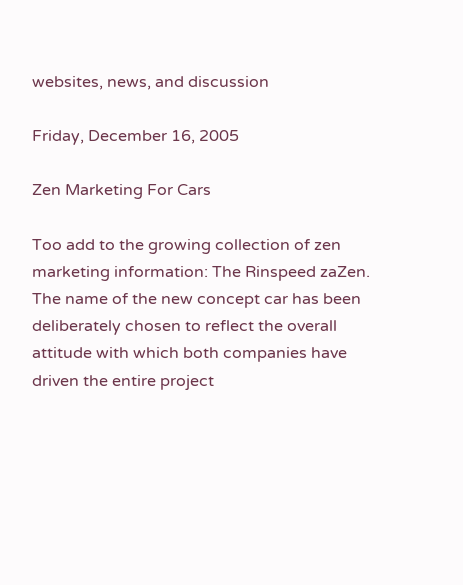websites, news, and discussion

Friday, December 16, 2005

Zen Marketing For Cars

Too add to the growing collection of zen marketing information: The Rinspeed zaZen.
The name of the new concept car has been deliberately chosen to reflect the overall attitude with which both companies have driven the entire project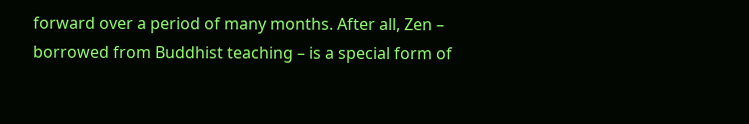forward over a period of many months. After all, Zen – borrowed from Buddhist teaching – is a special form of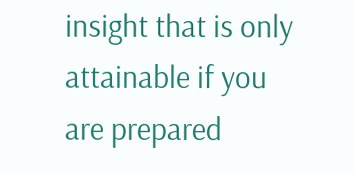insight that is only attainable if you are prepared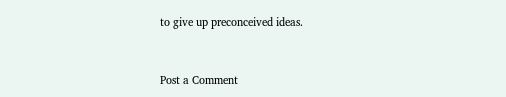to give up preconceived ideas.


Post a Comment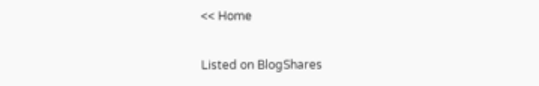<< Home

Listed on BlogShares